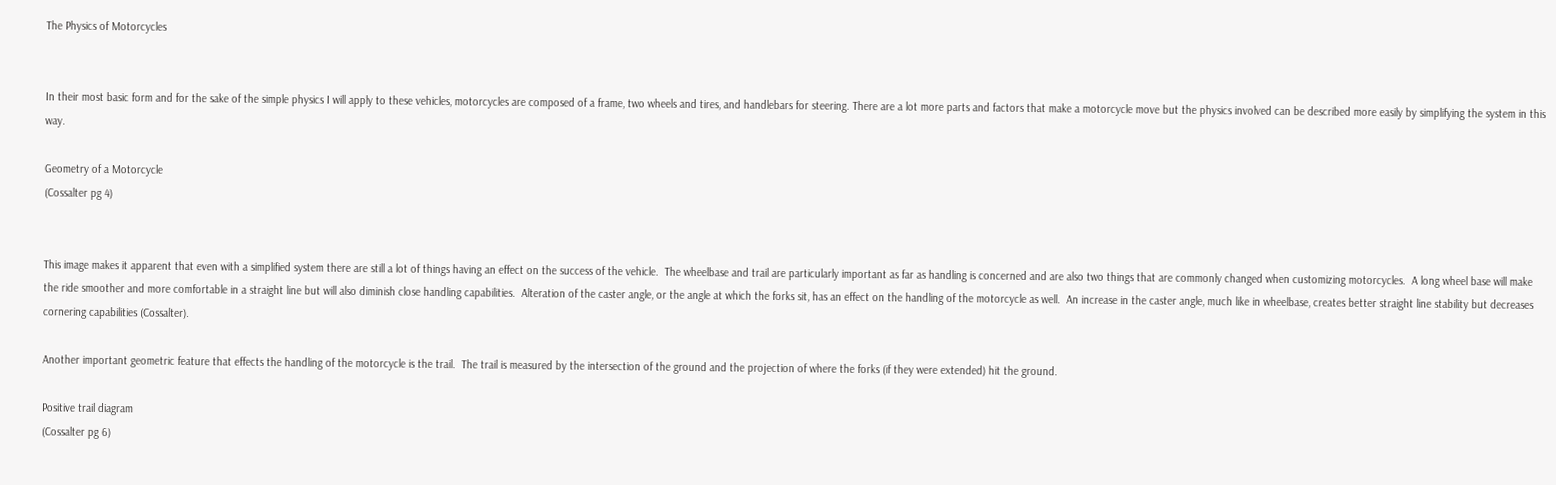The Physics of Motorcycles


In their most basic form and for the sake of the simple physics I will apply to these vehicles, motorcycles are composed of a frame, two wheels and tires, and handlebars for steering. There are a lot more parts and factors that make a motorcycle move but the physics involved can be described more easily by simplifying the system in this way.

Geometry of a Motorcycle
(Cossalter pg 4)


This image makes it apparent that even with a simplified system there are still a lot of things having an effect on the success of the vehicle.  The wheelbase and trail are particularly important as far as handling is concerned and are also two things that are commonly changed when customizing motorcycles.  A long wheel base will make the ride smoother and more comfortable in a straight line but will also diminish close handling capabilities.  Alteration of the caster angle, or the angle at which the forks sit, has an effect on the handling of the motorcycle as well.  An increase in the caster angle, much like in wheelbase, creates better straight line stability but decreases cornering capabilities (Cossalter).

Another important geometric feature that effects the handling of the motorcycle is the trail.  The trail is measured by the intersection of the ground and the projection of where the forks (if they were extended) hit the ground.

Positive trail diagram
(Cossalter pg 6)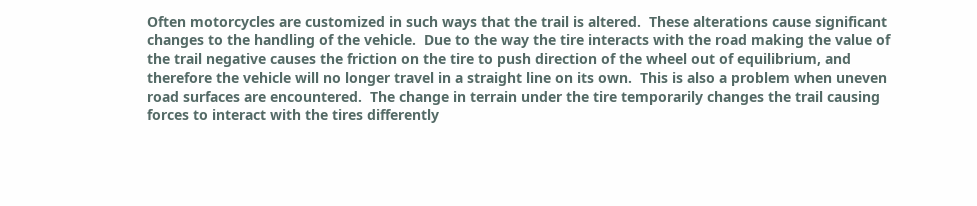Often motorcycles are customized in such ways that the trail is altered.  These alterations cause significant changes to the handling of the vehicle.  Due to the way the tire interacts with the road making the value of the trail negative causes the friction on the tire to push direction of the wheel out of equilibrium, and therefore the vehicle will no longer travel in a straight line on its own.  This is also a problem when uneven road surfaces are encountered.  The change in terrain under the tire temporarily changes the trail causing forces to interact with the tires differently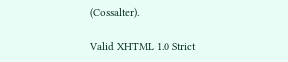(Cossalter).

Valid XHTML 1.0 Strict